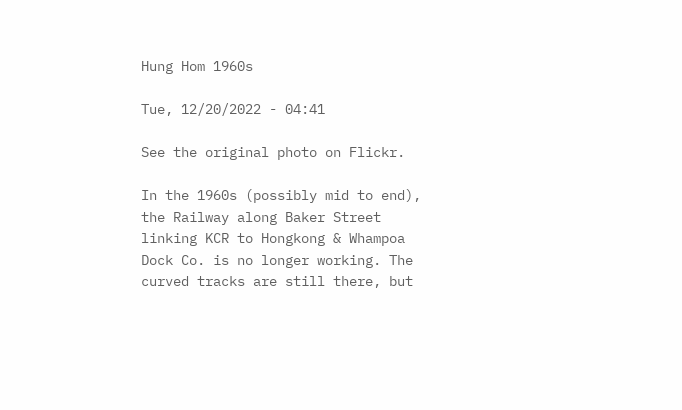Hung Hom 1960s

Tue, 12/20/2022 - 04:41

See the original photo on Flickr.

In the 1960s (possibly mid to end), the Railway along Baker Street linking KCR to Hongkong & Whampoa Dock Co. is no longer working. The curved tracks are still there, but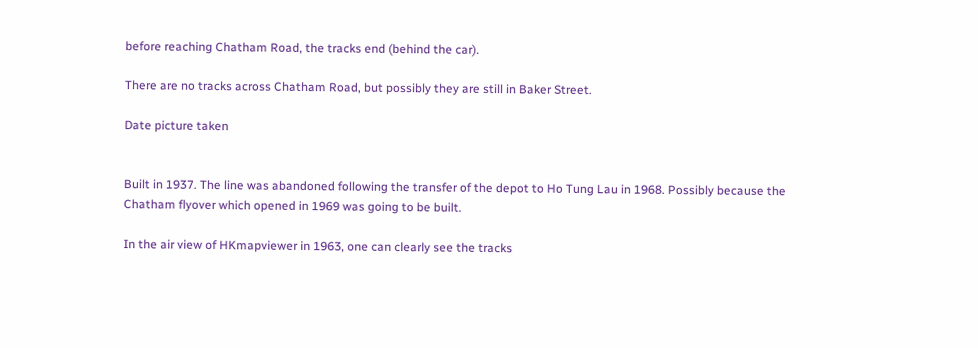before reaching Chatham Road, the tracks end (behind the car).

There are no tracks across Chatham Road, but possibly they are still in Baker Street.

Date picture taken


Built in 1937. The line was abandoned following the transfer of the depot to Ho Tung Lau in 1968. Possibly because the Chatham flyover which opened in 1969 was going to be built.

In the air view of HKmapviewer in 1963, one can clearly see the tracks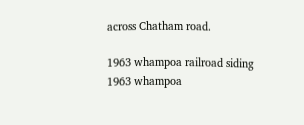across Chatham road.

1963 whampoa railroad siding
1963 whampoa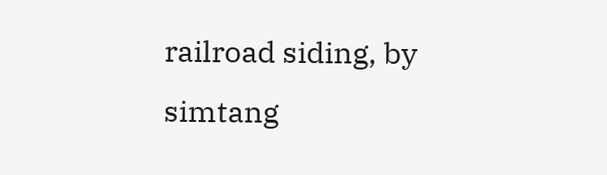railroad siding, by simtang